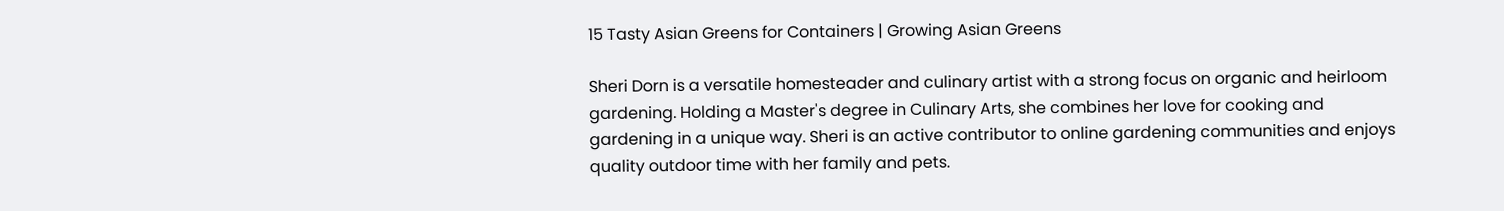15 Tasty Asian Greens for Containers | Growing Asian Greens

Sheri Dorn is a versatile homesteader and culinary artist with a strong focus on organic and heirloom gardening. Holding a Master's degree in Culinary Arts, she combines her love for cooking and gardening in a unique way. Sheri is an active contributor to online gardening communities and enjoys quality outdoor time with her family and pets.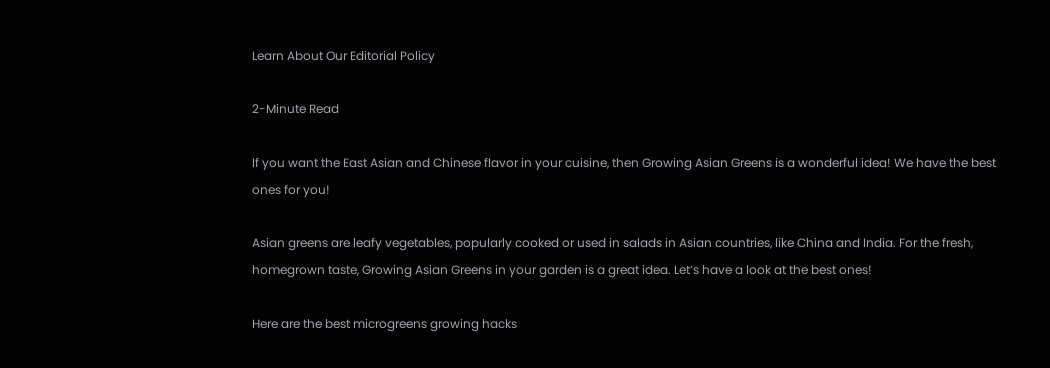Learn About Our Editorial Policy

2-Minute Read

If you want the East Asian and Chinese flavor in your cuisine, then Growing Asian Greens is a wonderful idea! We have the best ones for you!

Asian greens are leafy vegetables, popularly cooked or used in salads in Asian countries, like China and India. For the fresh, homegrown taste, Growing Asian Greens in your garden is a great idea. Let’s have a look at the best ones!

Here are the best microgreens growing hacks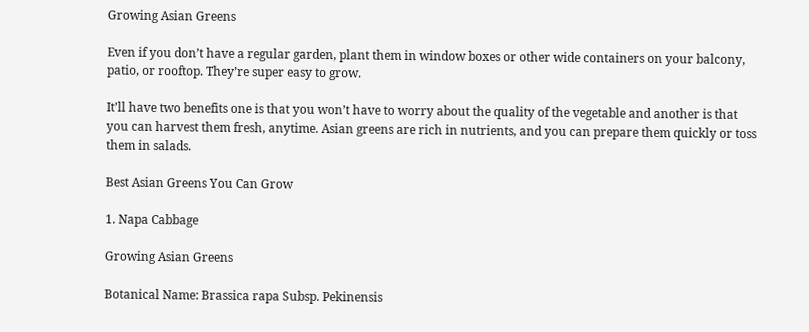Growing Asian Greens

Even if you don’t have a regular garden, plant them in window boxes or other wide containers on your balcony, patio, or rooftop. They’re super easy to grow.

It’ll have two benefits one is that you won’t have to worry about the quality of the vegetable and another is that you can harvest them fresh, anytime. Asian greens are rich in nutrients, and you can prepare them quickly or toss them in salads.

Best Asian Greens You Can Grow

1. Napa Cabbage

Growing Asian Greens

Botanical Name: Brassica rapa Subsp. Pekinensis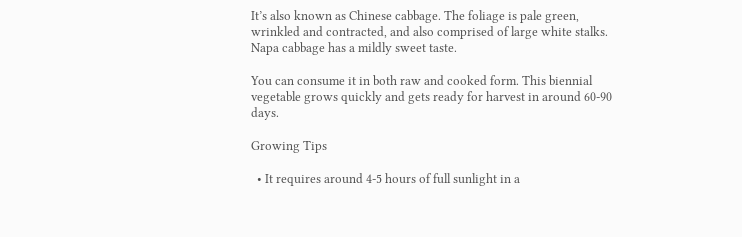It’s also known as Chinese cabbage. The foliage is pale green, wrinkled and contracted, and also comprised of large white stalks. Napa cabbage has a mildly sweet taste.

You can consume it in both raw and cooked form. This biennial vegetable grows quickly and gets ready for harvest in around 60-90 days.

Growing Tips

  • It requires around 4-5 hours of full sunlight in a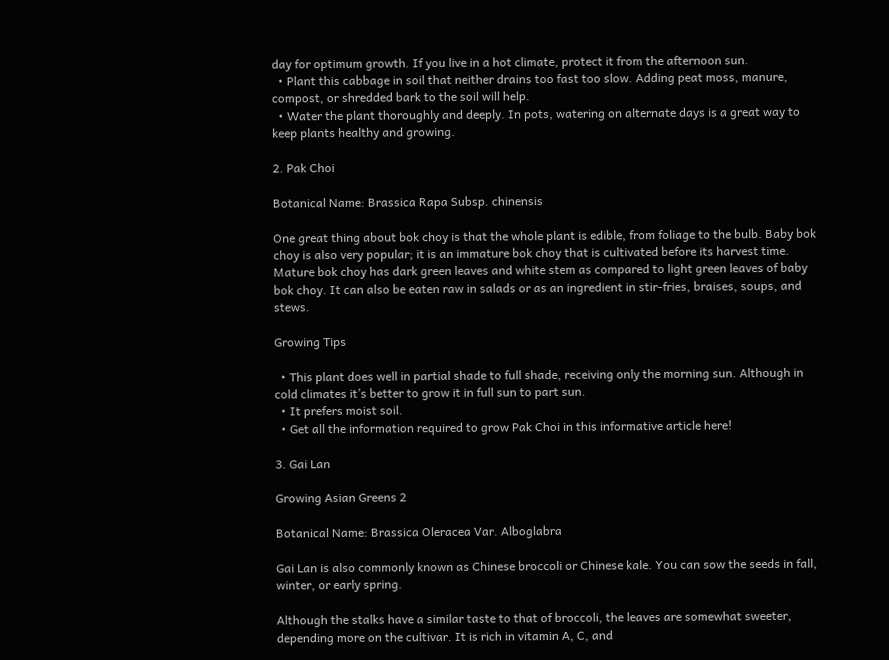day for optimum growth. If you live in a hot climate, protect it from the afternoon sun.
  • Plant this cabbage in soil that neither drains too fast too slow. Adding peat moss, manure, compost, or shredded bark to the soil will help.
  • Water the plant thoroughly and deeply. In pots, watering on alternate days is a great way to keep plants healthy and growing.

2. Pak Choi

Botanical Name: Brassica Rapa Subsp. chinensis

One great thing about bok choy is that the whole plant is edible, from foliage to the bulb. Baby bok choy is also very popular; it is an immature bok choy that is cultivated before its harvest time.
Mature bok choy has dark green leaves and white stem as compared to light green leaves of baby bok choy. It can also be eaten raw in salads or as an ingredient in stir-fries, braises, soups, and stews.

Growing Tips

  • This plant does well in partial shade to full shade, receiving only the morning sun. Although in cold climates it’s better to grow it in full sun to part sun.
  • It prefers moist soil.
  • Get all the information required to grow Pak Choi in this informative article here!

3. Gai Lan

Growing Asian Greens 2

Botanical Name: Brassica Oleracea Var. Alboglabra

Gai Lan is also commonly known as Chinese broccoli or Chinese kale. You can sow the seeds in fall, winter, or early spring.

Although the stalks have a similar taste to that of broccoli, the leaves are somewhat sweeter, depending more on the cultivar. It is rich in vitamin A, C, and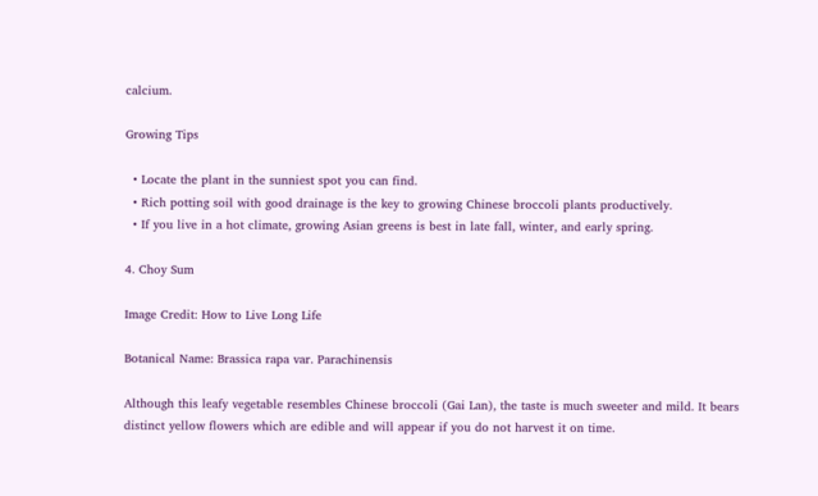calcium.

Growing Tips

  • Locate the plant in the sunniest spot you can find.
  • Rich potting soil with good drainage is the key to growing Chinese broccoli plants productively.
  • If you live in a hot climate, growing Asian greens is best in late fall, winter, and early spring.

4. Choy Sum

Image Credit: How to Live Long Life

Botanical Name: Brassica rapa var. Parachinensis

Although this leafy vegetable resembles Chinese broccoli (Gai Lan), the taste is much sweeter and mild. It bears distinct yellow flowers which are edible and will appear if you do not harvest it on time.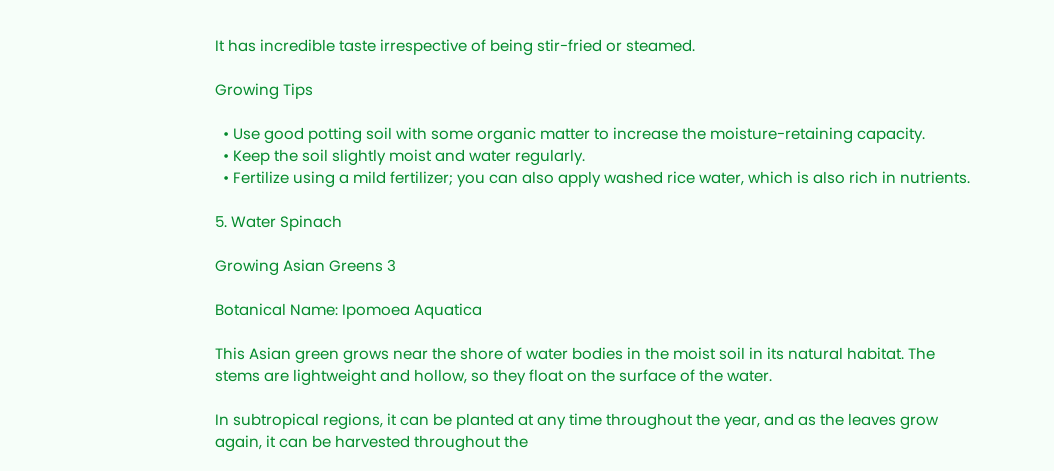It has incredible taste irrespective of being stir-fried or steamed.

Growing Tips

  • Use good potting soil with some organic matter to increase the moisture-retaining capacity.
  • Keep the soil slightly moist and water regularly.
  • Fertilize using a mild fertilizer; you can also apply washed rice water, which is also rich in nutrients.

5. Water Spinach

Growing Asian Greens 3

Botanical Name: Ipomoea Aquatica

This Asian green grows near the shore of water bodies in the moist soil in its natural habitat. The stems are lightweight and hollow, so they float on the surface of the water.

In subtropical regions, it can be planted at any time throughout the year, and as the leaves grow again, it can be harvested throughout the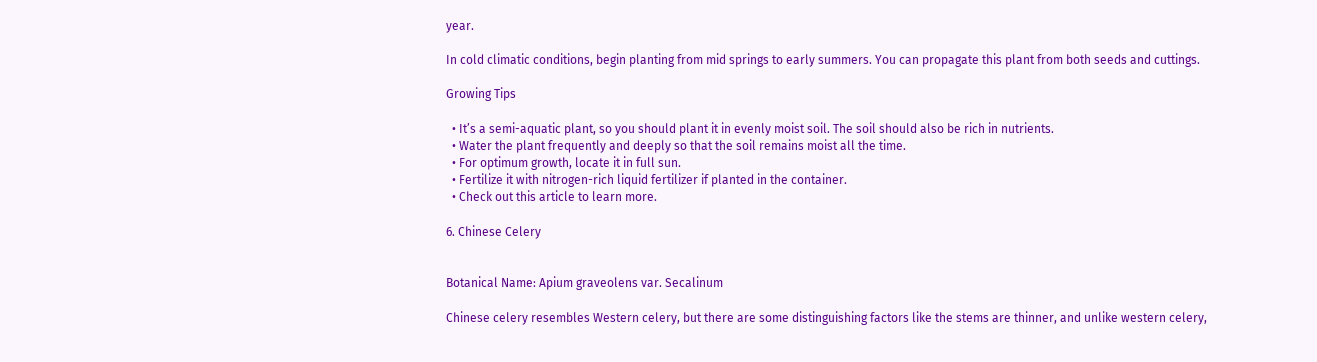year.

In cold climatic conditions, begin planting from mid springs to early summers. You can propagate this plant from both seeds and cuttings.

Growing Tips

  • It’s a semi-aquatic plant, so you should plant it in evenly moist soil. The soil should also be rich in nutrients.
  • Water the plant frequently and deeply so that the soil remains moist all the time.
  • For optimum growth, locate it in full sun.
  • Fertilize it with nitrogen-rich liquid fertilizer if planted in the container.
  • Check out this article to learn more.

6. Chinese Celery


Botanical Name: Apium graveolens var. Secalinum

Chinese celery resembles Western celery, but there are some distinguishing factors like the stems are thinner, and unlike western celery,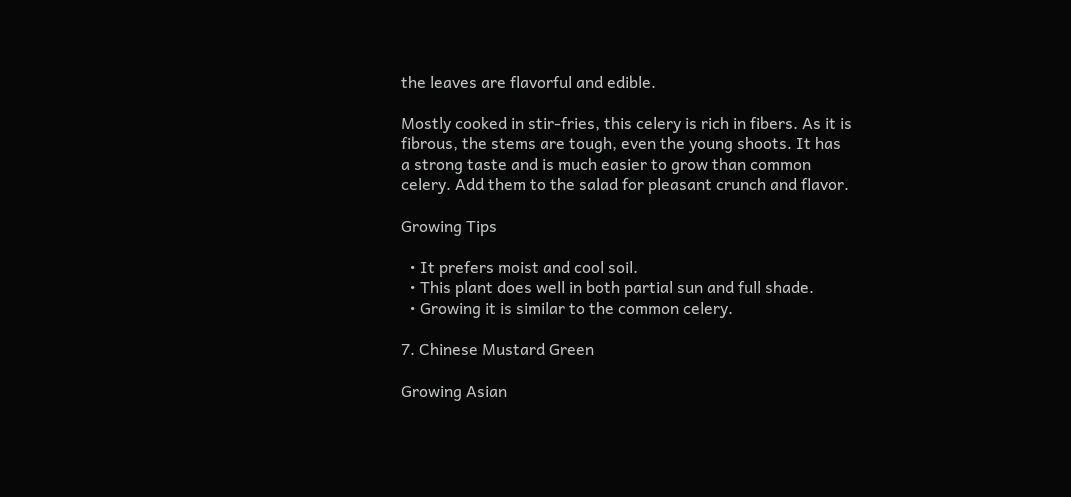the leaves are flavorful and edible.

Mostly cooked in stir-fries, this celery is rich in fibers. As it is fibrous, the stems are tough, even the young shoots. It has a strong taste and is much easier to grow than common celery. Add them to the salad for pleasant crunch and flavor.

Growing Tips

  • It prefers moist and cool soil.
  • This plant does well in both partial sun and full shade.
  • Growing it is similar to the common celery.

7. Chinese Mustard Green

Growing Asian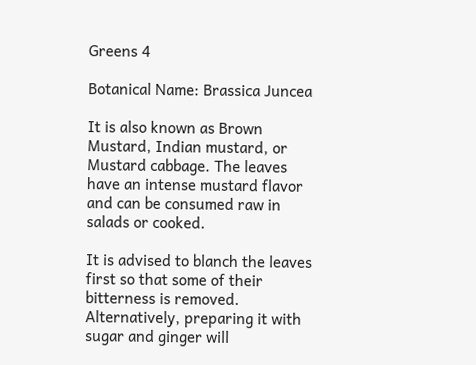Greens 4

Botanical Name: Brassica Juncea

It is also known as Brown Mustard, Indian mustard, or Mustard cabbage. The leaves have an intense mustard flavor and can be consumed raw in salads or cooked.

It is advised to blanch the leaves first so that some of their bitterness is removed. Alternatively, preparing it with sugar and ginger will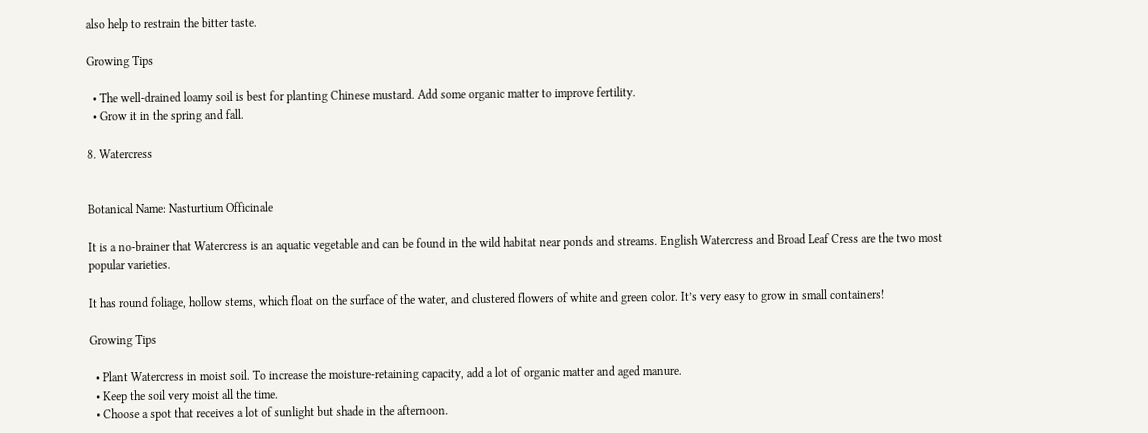also help to restrain the bitter taste.

Growing Tips

  • The well-drained loamy soil is best for planting Chinese mustard. Add some organic matter to improve fertility.
  • Grow it in the spring and fall.

8. Watercress


Botanical Name: Nasturtium Officinale

It is a no-brainer that Watercress is an aquatic vegetable and can be found in the wild habitat near ponds and streams. English Watercress and Broad Leaf Cress are the two most popular varieties.

It has round foliage, hollow stems, which float on the surface of the water, and clustered flowers of white and green color. It’s very easy to grow in small containers!

Growing Tips

  • Plant Watercress in moist soil. To increase the moisture-retaining capacity, add a lot of organic matter and aged manure.
  • Keep the soil very moist all the time.
  • Choose a spot that receives a lot of sunlight but shade in the afternoon.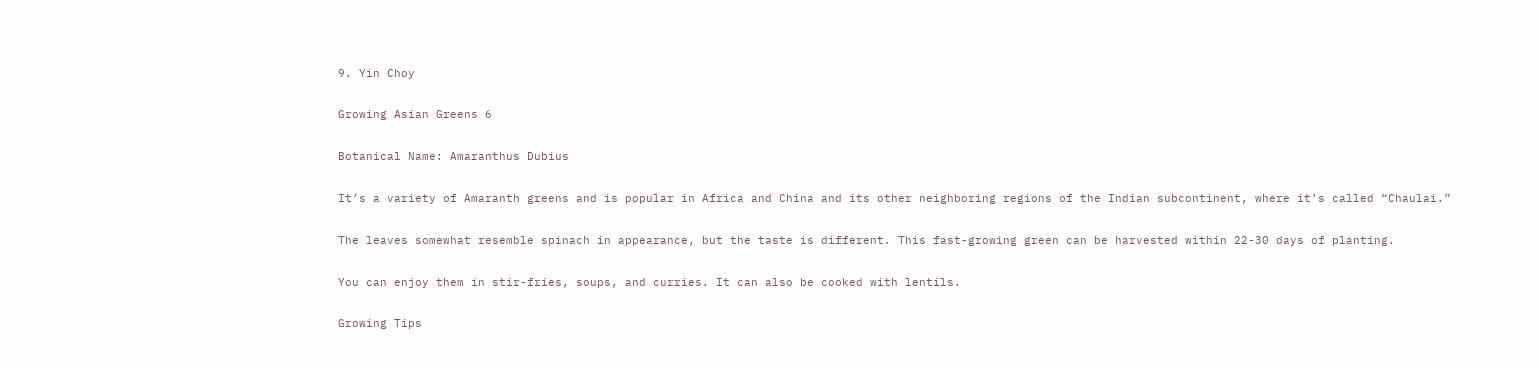9. Yin Choy

Growing Asian Greens 6

Botanical Name: Amaranthus Dubius

It’s a variety of Amaranth greens and is popular in Africa and China and its other neighboring regions of the Indian subcontinent, where it’s called “Chaulai.”

The leaves somewhat resemble spinach in appearance, but the taste is different. This fast-growing green can be harvested within 22-30 days of planting.

You can enjoy them in stir-fries, soups, and curries. It can also be cooked with lentils.

Growing Tips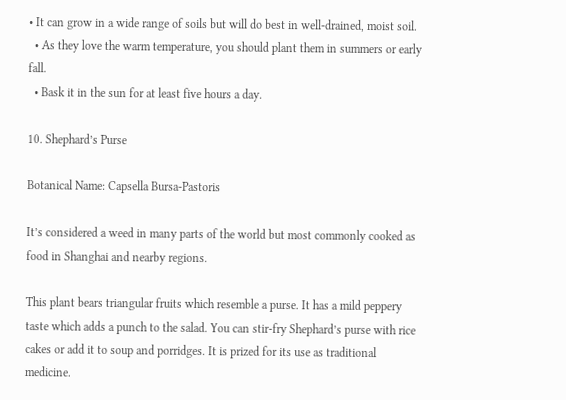• It can grow in a wide range of soils but will do best in well-drained, moist soil.
  • As they love the warm temperature, you should plant them in summers or early fall.
  • Bask it in the sun for at least five hours a day.

10. Shephard’s Purse

Botanical Name: Capsella Bursa-Pastoris

It’s considered a weed in many parts of the world but most commonly cooked as food in Shanghai and nearby regions.

This plant bears triangular fruits which resemble a purse. It has a mild peppery taste which adds a punch to the salad. You can stir-fry Shephard’s purse with rice cakes or add it to soup and porridges. It is prized for its use as traditional medicine.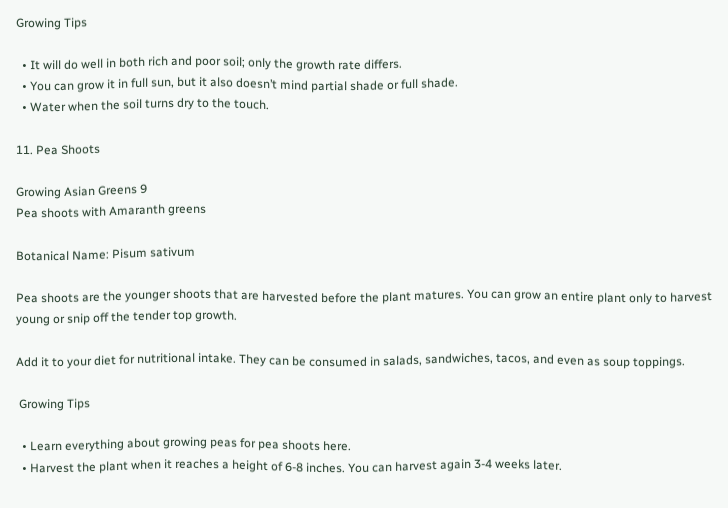Growing Tips

  • It will do well in both rich and poor soil; only the growth rate differs.
  • You can grow it in full sun, but it also doesn’t mind partial shade or full shade.
  • Water when the soil turns dry to the touch.

11. Pea Shoots

Growing Asian Greens 9
Pea shoots with Amaranth greens

Botanical Name: Pisum sativum

Pea shoots are the younger shoots that are harvested before the plant matures. You can grow an entire plant only to harvest young or snip off the tender top growth.

Add it to your diet for nutritional intake. They can be consumed in salads, sandwiches, tacos, and even as soup toppings.

 Growing Tips

  • Learn everything about growing peas for pea shoots here.
  • Harvest the plant when it reaches a height of 6-8 inches. You can harvest again 3-4 weeks later.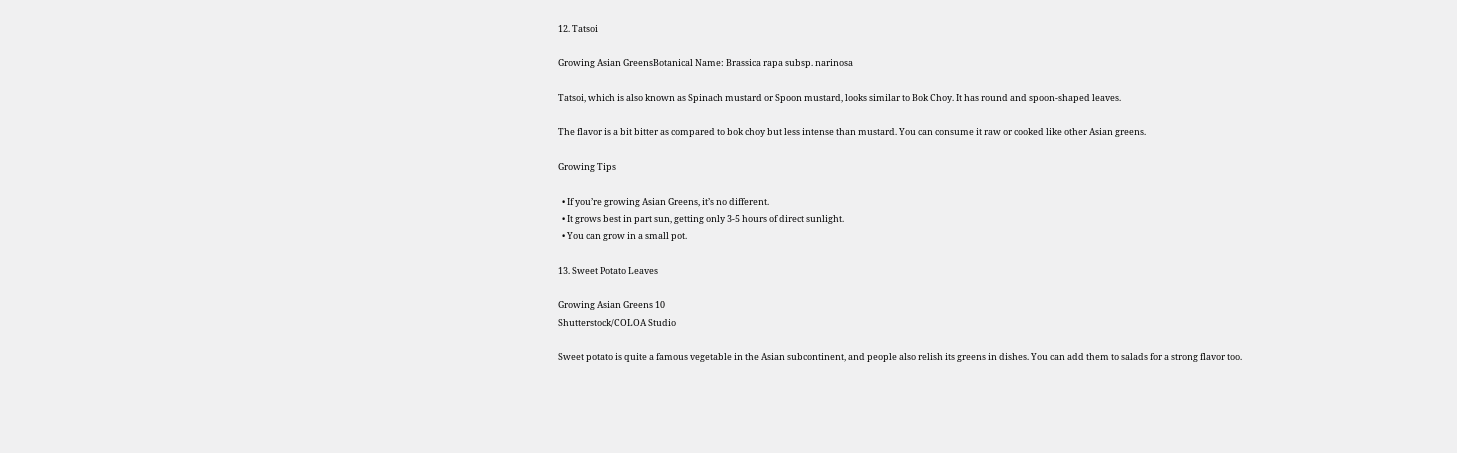12. Tatsoi

Growing Asian GreensBotanical Name: Brassica rapa subsp. narinosa

Tatsoi, which is also known as Spinach mustard or Spoon mustard, looks similar to Bok Choy. It has round and spoon-shaped leaves.

The flavor is a bit bitter as compared to bok choy but less intense than mustard. You can consume it raw or cooked like other Asian greens.

Growing Tips

  • If you’re growing Asian Greens, it’s no different.
  • It grows best in part sun, getting only 3-5 hours of direct sunlight.
  • You can grow in a small pot.

13. Sweet Potato Leaves

Growing Asian Greens 10
Shutterstock/COLOA Studio

Sweet potato is quite a famous vegetable in the Asian subcontinent, and people also relish its greens in dishes. You can add them to salads for a strong flavor too.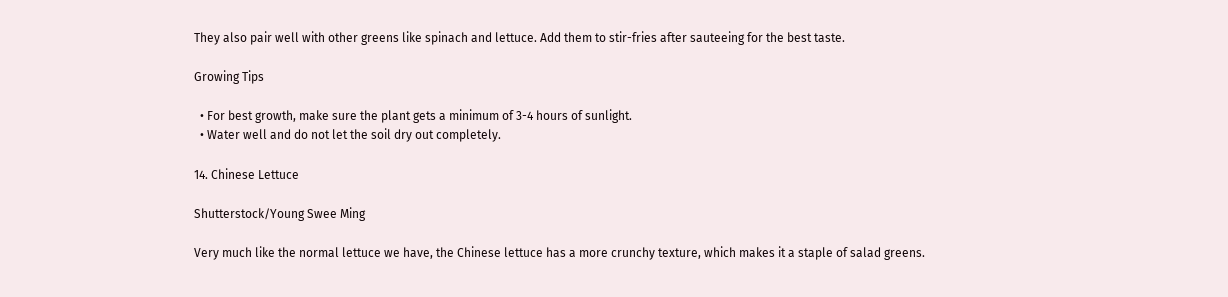They also pair well with other greens like spinach and lettuce. Add them to stir-fries after sauteeing for the best taste.

Growing Tips

  • For best growth, make sure the plant gets a minimum of 3-4 hours of sunlight.
  • Water well and do not let the soil dry out completely.

14. Chinese Lettuce

Shutterstock/Young Swee Ming

Very much like the normal lettuce we have, the Chinese lettuce has a more crunchy texture, which makes it a staple of salad greens.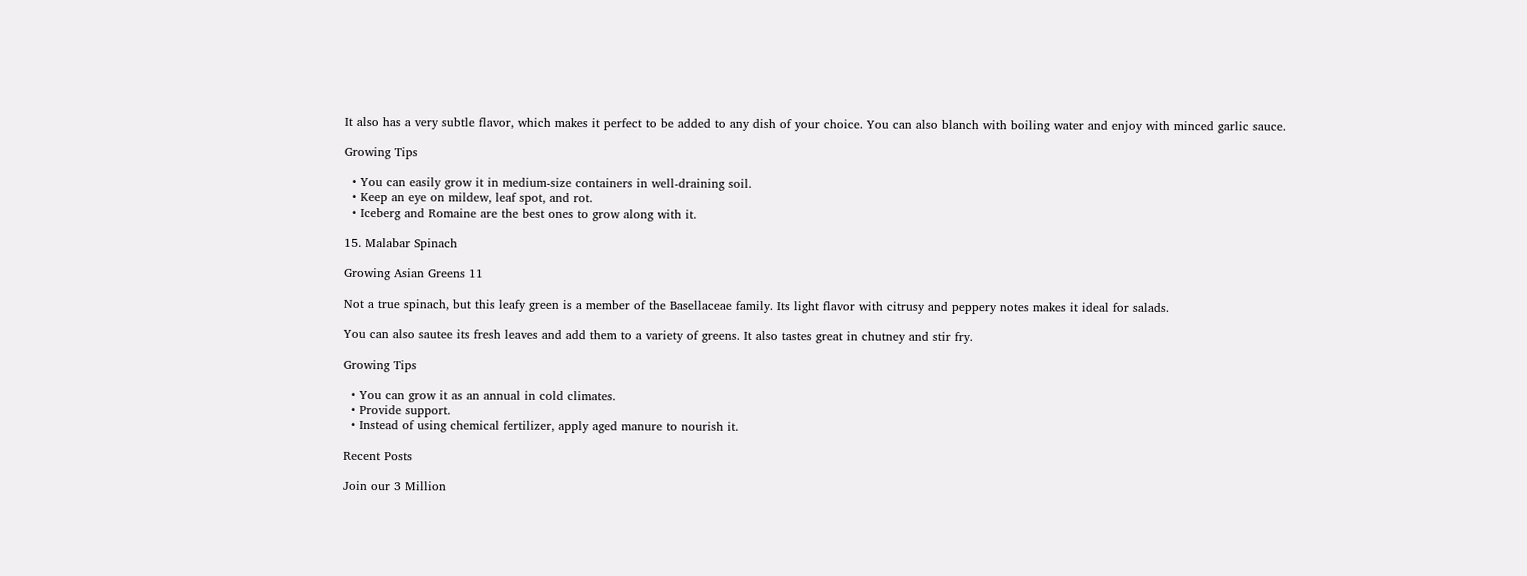It also has a very subtle flavor, which makes it perfect to be added to any dish of your choice. You can also blanch with boiling water and enjoy with minced garlic sauce.

Growing Tips

  • You can easily grow it in medium-size containers in well-draining soil.
  • Keep an eye on mildew, leaf spot, and rot.
  • Iceberg and Romaine are the best ones to grow along with it.

15. Malabar Spinach

Growing Asian Greens 11

Not a true spinach, but this leafy green is a member of the Basellaceae family. Its light flavor with citrusy and peppery notes makes it ideal for salads.

You can also sautee its fresh leaves and add them to a variety of greens. It also tastes great in chutney and stir fry.

Growing Tips

  • You can grow it as an annual in cold climates.
  • Provide support.
  • Instead of using chemical fertilizer, apply aged manure to nourish it.

Recent Posts

Join our 3 Million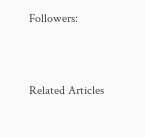Followers:


Related Articles